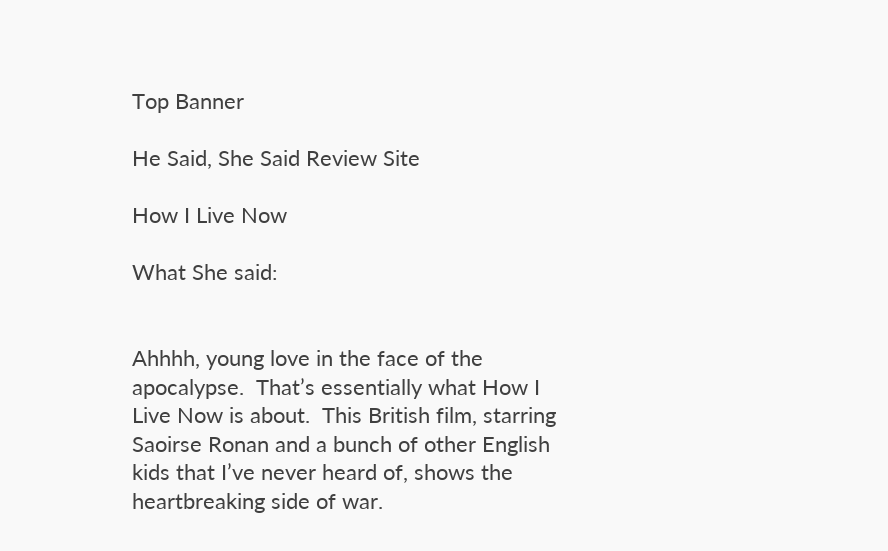Top Banner

He Said, She Said Review Site

How I Live Now

What She said:


Ahhhh, young love in the face of the apocalypse.  That’s essentially what How I Live Now is about.  This British film, starring Saoirse Ronan and a bunch of other English kids that I’ve never heard of, shows the heartbreaking side of war.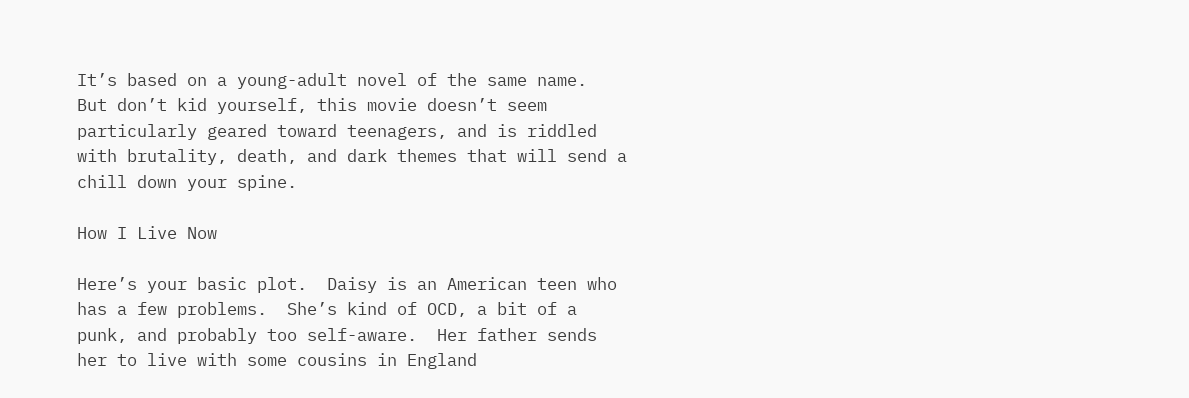It’s based on a young-adult novel of the same name.  But don’t kid yourself, this movie doesn’t seem particularly geared toward teenagers, and is riddled with brutality, death, and dark themes that will send a chill down your spine.

How I Live Now

Here’s your basic plot.  Daisy is an American teen who has a few problems.  She’s kind of OCD, a bit of a punk, and probably too self-aware.  Her father sends her to live with some cousins in England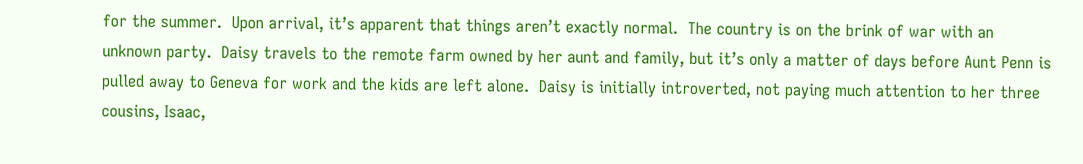for the summer.  Upon arrival, it’s apparent that things aren’t exactly normal.  The country is on the brink of war with an unknown party.  Daisy travels to the remote farm owned by her aunt and family, but it’s only a matter of days before Aunt Penn is pulled away to Geneva for work and the kids are left alone.  Daisy is initially introverted, not paying much attention to her three cousins, Isaac,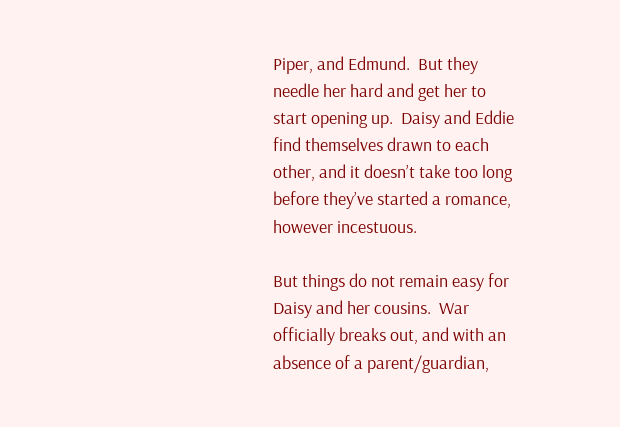Piper, and Edmund.  But they needle her hard and get her to start opening up.  Daisy and Eddie find themselves drawn to each other, and it doesn’t take too long before they’ve started a romance, however incestuous.

But things do not remain easy for Daisy and her cousins.  War officially breaks out, and with an absence of a parent/guardian,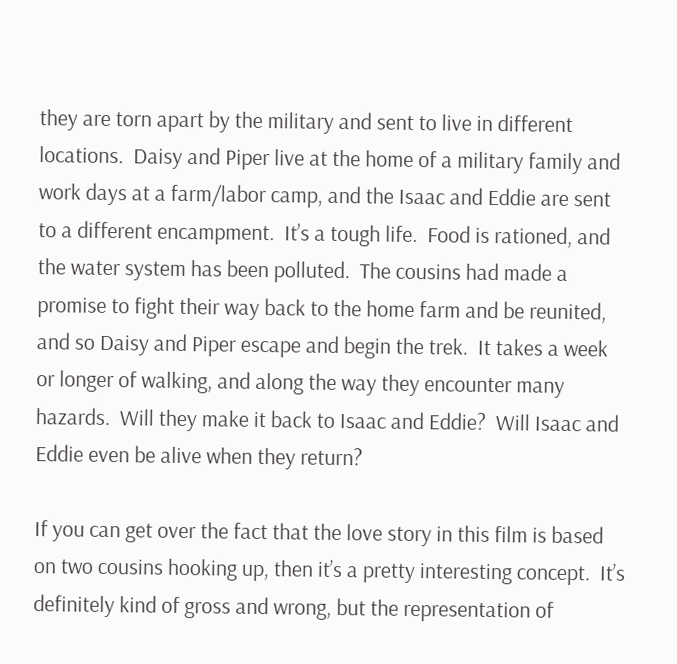they are torn apart by the military and sent to live in different locations.  Daisy and Piper live at the home of a military family and work days at a farm/labor camp, and the Isaac and Eddie are sent to a different encampment.  It’s a tough life.  Food is rationed, and the water system has been polluted.  The cousins had made a promise to fight their way back to the home farm and be reunited, and so Daisy and Piper escape and begin the trek.  It takes a week or longer of walking, and along the way they encounter many hazards.  Will they make it back to Isaac and Eddie?  Will Isaac and Eddie even be alive when they return?

If you can get over the fact that the love story in this film is based on two cousins hooking up, then it’s a pretty interesting concept.  It’s definitely kind of gross and wrong, but the representation of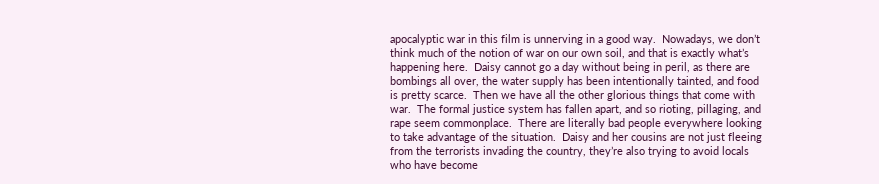apocalyptic war in this film is unnerving in a good way.  Nowadays, we don’t think much of the notion of war on our own soil, and that is exactly what’s happening here.  Daisy cannot go a day without being in peril, as there are bombings all over, the water supply has been intentionally tainted, and food is pretty scarce.  Then we have all the other glorious things that come with war.  The formal justice system has fallen apart, and so rioting, pillaging, and rape seem commonplace.  There are literally bad people everywhere looking to take advantage of the situation.  Daisy and her cousins are not just fleeing from the terrorists invading the country, they’re also trying to avoid locals who have become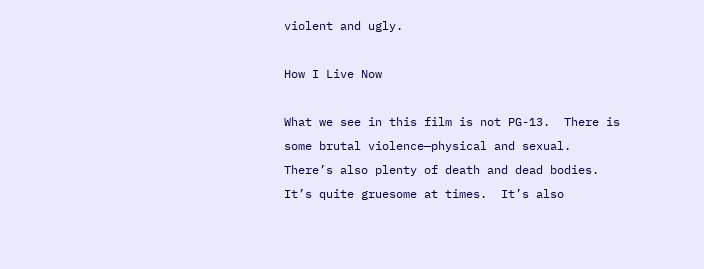violent and ugly.

How I Live Now

What we see in this film is not PG-13.  There is some brutal violence—physical and sexual.  There’s also plenty of death and dead bodies.  It’s quite gruesome at times.  It’s also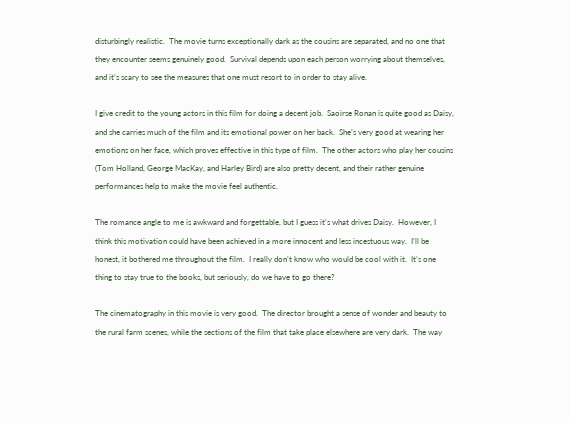disturbingly realistic.  The movie turns exceptionally dark as the cousins are separated, and no one that they encounter seems genuinely good.  Survival depends upon each person worrying about themselves, and it’s scary to see the measures that one must resort to in order to stay alive.

I give credit to the young actors in this film for doing a decent job.  Saoirse Ronan is quite good as Daisy, and she carries much of the film and its emotional power on her back.  She’s very good at wearing her emotions on her face, which proves effective in this type of film.  The other actors who play her cousins (Tom Holland, George MacKay, and Harley Bird) are also pretty decent, and their rather genuine performances help to make the movie feel authentic.

The romance angle to me is awkward and forgettable, but I guess it’s what drives Daisy.  However, I think this motivation could have been achieved in a more innocent and less incestuous way.  I’ll be honest, it bothered me throughout the film.  I really don’t know who would be cool with it.  It’s one thing to stay true to the books, but seriously, do we have to go there?

The cinematography in this movie is very good.  The director brought a sense of wonder and beauty to the rural farm scenes, while the sections of the film that take place elsewhere are very dark.  The way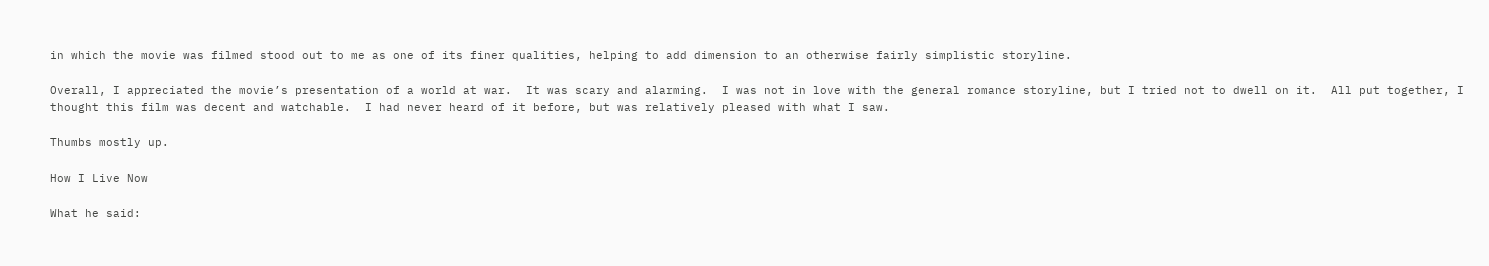in which the movie was filmed stood out to me as one of its finer qualities, helping to add dimension to an otherwise fairly simplistic storyline.

Overall, I appreciated the movie’s presentation of a world at war.  It was scary and alarming.  I was not in love with the general romance storyline, but I tried not to dwell on it.  All put together, I thought this film was decent and watchable.  I had never heard of it before, but was relatively pleased with what I saw.

Thumbs mostly up.

How I Live Now

What he said: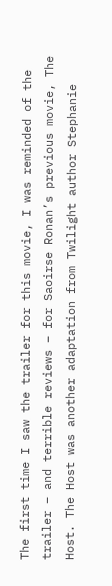The first time I saw the trailer for this movie, I was reminded of the trailer – and terrible reviews – for Saoirse Ronan’s previous movie, The Host. The Host was another adaptation from Twilight author Stephanie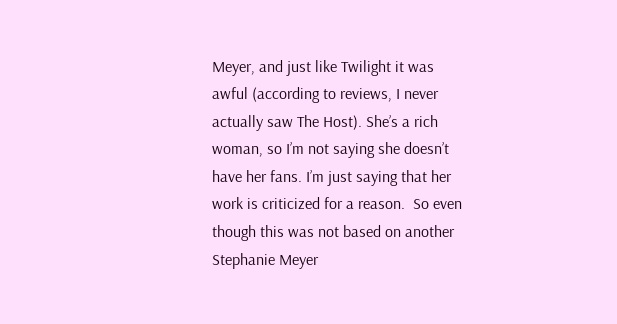Meyer, and just like Twilight it was awful (according to reviews, I never actually saw The Host). She’s a rich woman, so I’m not saying she doesn’t have her fans. I’m just saying that her work is criticized for a reason.  So even though this was not based on another Stephanie Meyer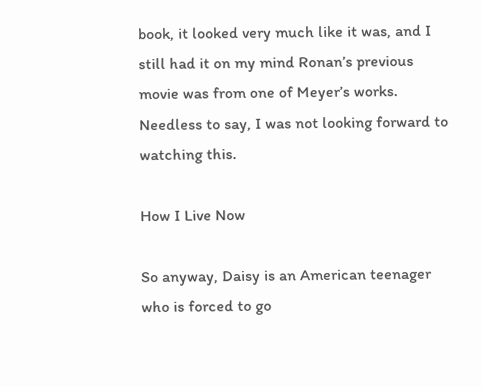book, it looked very much like it was, and I still had it on my mind Ronan’s previous movie was from one of Meyer’s works. Needless to say, I was not looking forward to watching this.

How I Live Now

So anyway, Daisy is an American teenager who is forced to go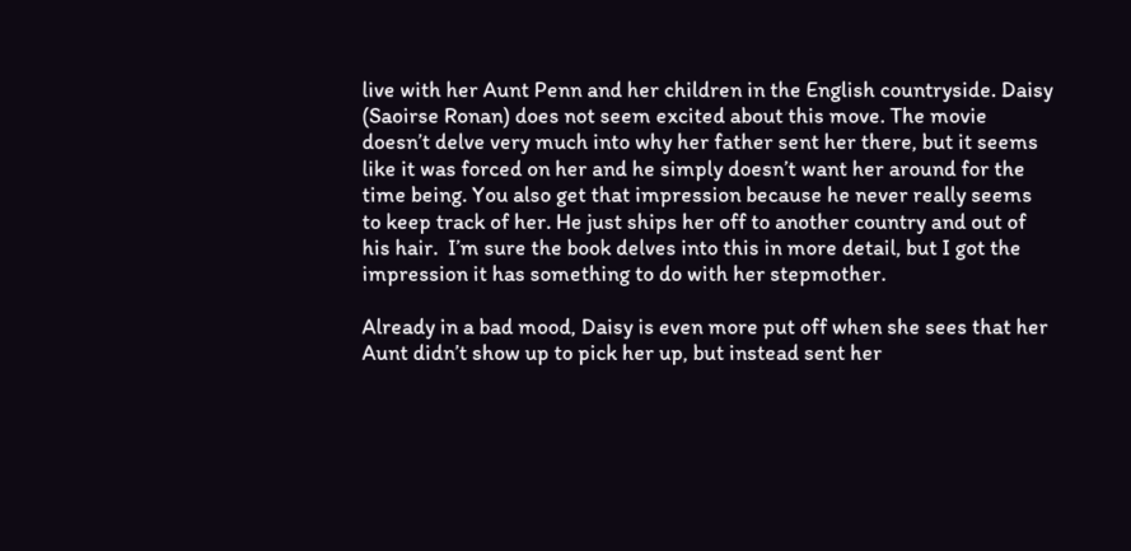live with her Aunt Penn and her children in the English countryside. Daisy (Saoirse Ronan) does not seem excited about this move. The movie doesn’t delve very much into why her father sent her there, but it seems like it was forced on her and he simply doesn’t want her around for the time being. You also get that impression because he never really seems to keep track of her. He just ships her off to another country and out of his hair.  I’m sure the book delves into this in more detail, but I got the impression it has something to do with her stepmother.

Already in a bad mood, Daisy is even more put off when she sees that her Aunt didn’t show up to pick her up, but instead sent her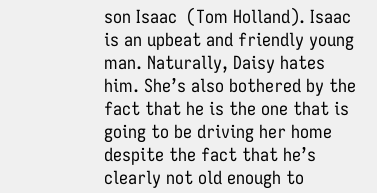son Isaac  (Tom Holland). Isaac is an upbeat and friendly young man. Naturally, Daisy hates him. She’s also bothered by the fact that he is the one that is going to be driving her home despite the fact that he’s clearly not old enough to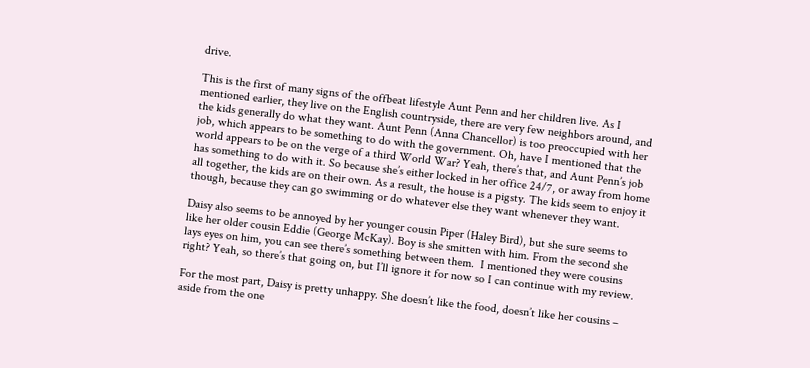drive.

This is the first of many signs of the offbeat lifestyle Aunt Penn and her children live. As I mentioned earlier, they live on the English countryside, there are very few neighbors around, and the kids generally do what they want. Aunt Penn (Anna Chancellor) is too preoccupied with her job, which appears to be something to do with the government. Oh, have I mentioned that the world appears to be on the verge of a third World War? Yeah, there’s that, and Aunt Penn’s job has something to do with it. So because she’s either locked in her office 24/7, or away from home all together, the kids are on their own. As a result, the house is a pigsty. The kids seem to enjoy it though, because they can go swimming or do whatever else they want whenever they want.

Daisy also seems to be annoyed by her younger cousin Piper (Haley Bird), but she sure seems to like her older cousin Eddie (George McKay). Boy is she smitten with him. From the second she lays eyes on him, you can see there’s something between them.  I mentioned they were cousins right? Yeah, so there’s that going on, but I’ll ignore it for now so I can continue with my review.

For the most part, Daisy is pretty unhappy. She doesn’t like the food, doesn’t like her cousins – aside from the one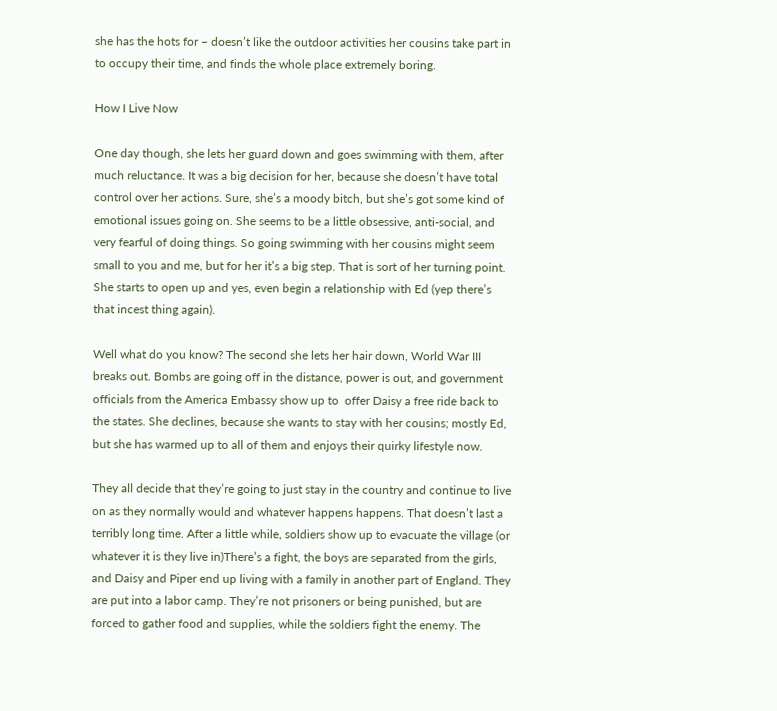she has the hots for – doesn’t like the outdoor activities her cousins take part in to occupy their time, and finds the whole place extremely boring.

How I Live Now

One day though, she lets her guard down and goes swimming with them, after much reluctance. It was a big decision for her, because she doesn’t have total control over her actions. Sure, she’s a moody bitch, but she’s got some kind of emotional issues going on. She seems to be a little obsessive, anti-social, and very fearful of doing things. So going swimming with her cousins might seem small to you and me, but for her it’s a big step. That is sort of her turning point. She starts to open up and yes, even begin a relationship with Ed (yep there’s that incest thing again).

Well what do you know? The second she lets her hair down, World War III breaks out. Bombs are going off in the distance, power is out, and government officials from the America Embassy show up to  offer Daisy a free ride back to the states. She declines, because she wants to stay with her cousins; mostly Ed, but she has warmed up to all of them and enjoys their quirky lifestyle now.

They all decide that they’re going to just stay in the country and continue to live on as they normally would and whatever happens happens. That doesn’t last a terribly long time. After a little while, soldiers show up to evacuate the village (or whatever it is they live in)There’s a fight, the boys are separated from the girls, and Daisy and Piper end up living with a family in another part of England. They are put into a labor camp. They’re not prisoners or being punished, but are forced to gather food and supplies, while the soldiers fight the enemy. The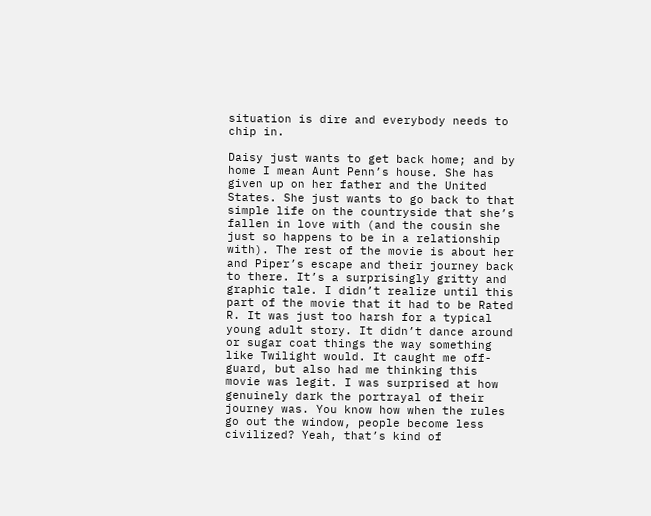situation is dire and everybody needs to chip in.

Daisy just wants to get back home; and by home I mean Aunt Penn’s house. She has given up on her father and the United States. She just wants to go back to that simple life on the countryside that she’s fallen in love with (and the cousin she just so happens to be in a relationship with). The rest of the movie is about her and Piper’s escape and their journey back to there. It’s a surprisingly gritty and graphic tale. I didn’t realize until this part of the movie that it had to be Rated R. It was just too harsh for a typical young adult story. It didn’t dance around or sugar coat things the way something like Twilight would. It caught me off-guard, but also had me thinking this movie was legit. I was surprised at how genuinely dark the portrayal of their journey was. You know how when the rules go out the window, people become less civilized? Yeah, that’s kind of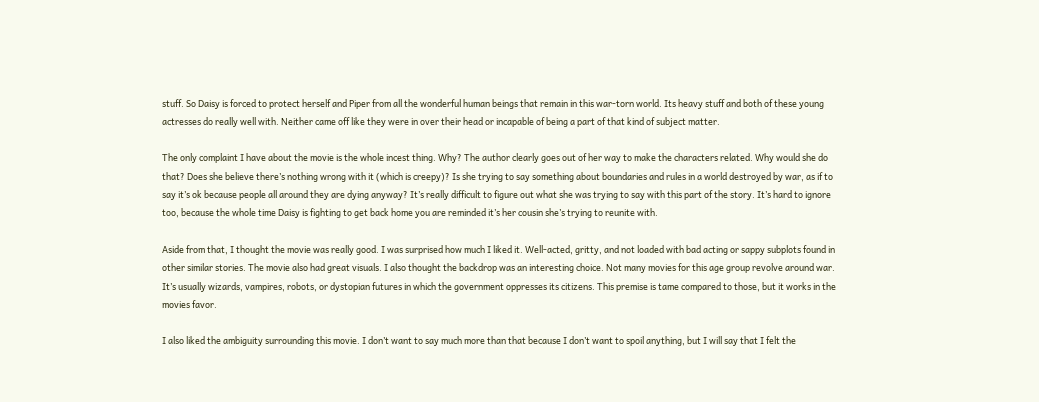stuff. So Daisy is forced to protect herself and Piper from all the wonderful human beings that remain in this war-torn world. Its heavy stuff and both of these young actresses do really well with. Neither came off like they were in over their head or incapable of being a part of that kind of subject matter.

The only complaint I have about the movie is the whole incest thing. Why? The author clearly goes out of her way to make the characters related. Why would she do that? Does she believe there’s nothing wrong with it (which is creepy)? Is she trying to say something about boundaries and rules in a world destroyed by war, as if to say it’s ok because people all around they are dying anyway? It’s really difficult to figure out what she was trying to say with this part of the story. It’s hard to ignore too, because the whole time Daisy is fighting to get back home you are reminded it’s her cousin she’s trying to reunite with.

Aside from that, I thought the movie was really good. I was surprised how much I liked it. Well-acted, gritty, and not loaded with bad acting or sappy subplots found in other similar stories. The movie also had great visuals. I also thought the backdrop was an interesting choice. Not many movies for this age group revolve around war. It’s usually wizards, vampires, robots, or dystopian futures in which the government oppresses its citizens. This premise is tame compared to those, but it works in the movies favor.

I also liked the ambiguity surrounding this movie. I don’t want to say much more than that because I don’t want to spoil anything, but I will say that I felt the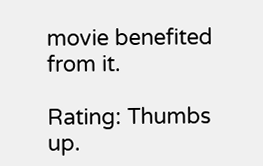movie benefited from it.

Rating: Thumbs up.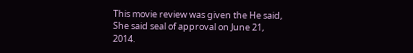This movie review was given the He said, She said seal of approval on June 21, 2014.